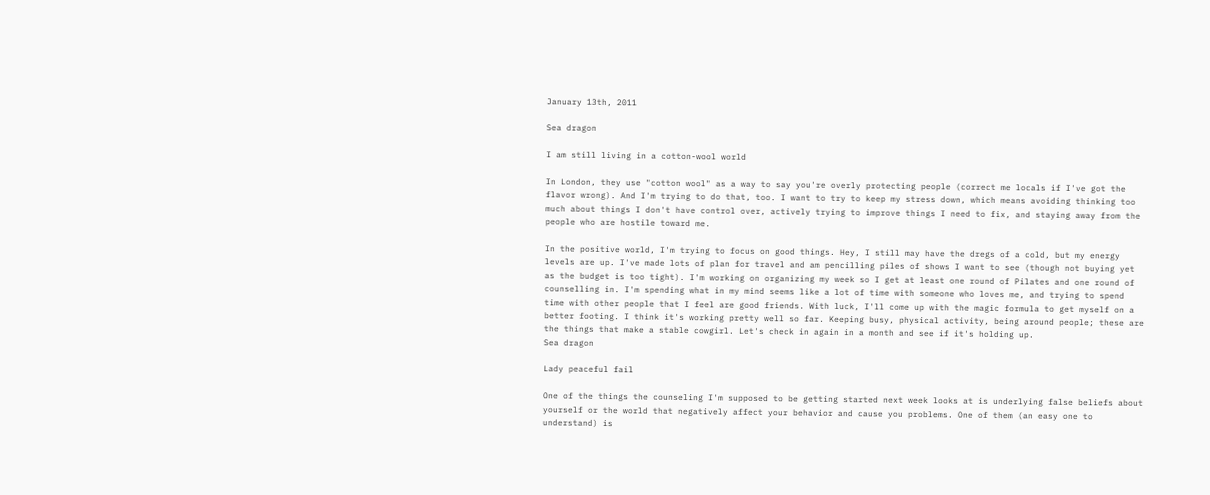January 13th, 2011

Sea dragon

I am still living in a cotton-wool world

In London, they use "cotton wool" as a way to say you're overly protecting people (correct me locals if I've got the flavor wrong). And I'm trying to do that, too. I want to try to keep my stress down, which means avoiding thinking too much about things I don't have control over, actively trying to improve things I need to fix, and staying away from the people who are hostile toward me.

In the positive world, I'm trying to focus on good things. Hey, I still may have the dregs of a cold, but my energy levels are up. I've made lots of plan for travel and am pencilling piles of shows I want to see (though not buying yet as the budget is too tight). I'm working on organizing my week so I get at least one round of Pilates and one round of counselling in. I'm spending what in my mind seems like a lot of time with someone who loves me, and trying to spend time with other people that I feel are good friends. With luck, I'll come up with the magic formula to get myself on a better footing. I think it's working pretty well so far. Keeping busy, physical activity, being around people; these are the things that make a stable cowgirl. Let's check in again in a month and see if it's holding up.
Sea dragon

Lady peaceful fail

One of the things the counseling I'm supposed to be getting started next week looks at is underlying false beliefs about yourself or the world that negatively affect your behavior and cause you problems. One of them (an easy one to understand) is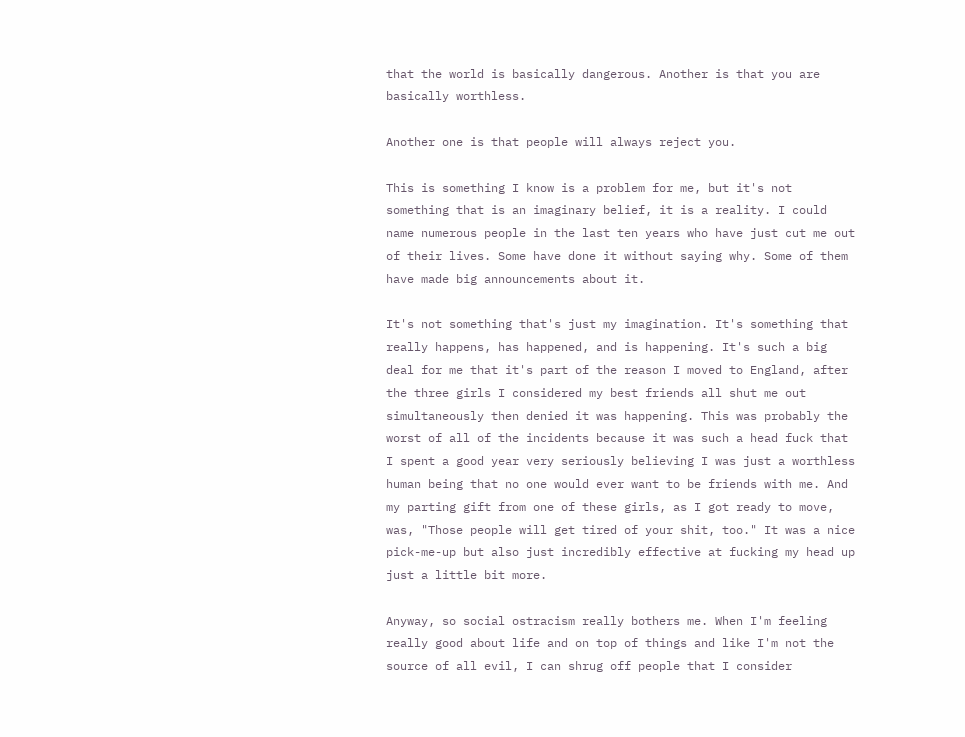that the world is basically dangerous. Another is that you are basically worthless.

Another one is that people will always reject you.

This is something I know is a problem for me, but it's not something that is an imaginary belief, it is a reality. I could name numerous people in the last ten years who have just cut me out of their lives. Some have done it without saying why. Some of them have made big announcements about it.

It's not something that's just my imagination. It's something that really happens, has happened, and is happening. It's such a big deal for me that it's part of the reason I moved to England, after the three girls I considered my best friends all shut me out simultaneously then denied it was happening. This was probably the worst of all of the incidents because it was such a head fuck that I spent a good year very seriously believing I was just a worthless human being that no one would ever want to be friends with me. And my parting gift from one of these girls, as I got ready to move, was, "Those people will get tired of your shit, too." It was a nice pick-me-up but also just incredibly effective at fucking my head up just a little bit more.

Anyway, so social ostracism really bothers me. When I'm feeling really good about life and on top of things and like I'm not the source of all evil, I can shrug off people that I consider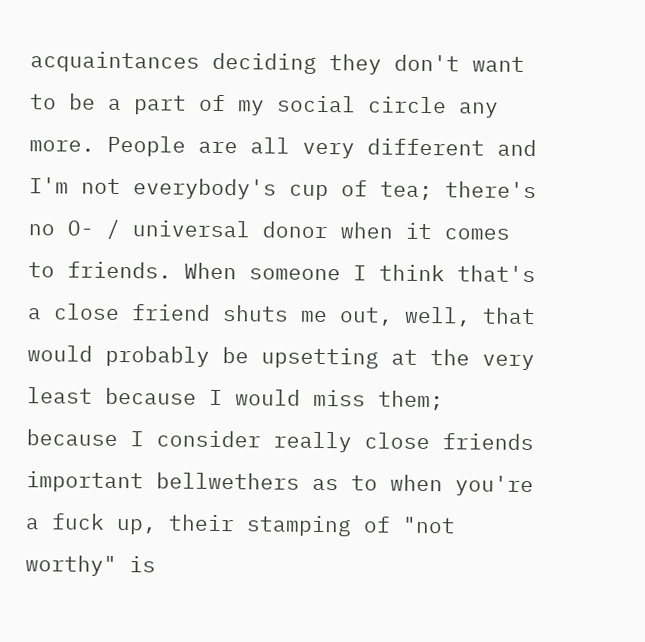acquaintances deciding they don't want to be a part of my social circle any more. People are all very different and I'm not everybody's cup of tea; there's no O- / universal donor when it comes to friends. When someone I think that's a close friend shuts me out, well, that would probably be upsetting at the very least because I would miss them; because I consider really close friends important bellwethers as to when you're a fuck up, their stamping of "not worthy" is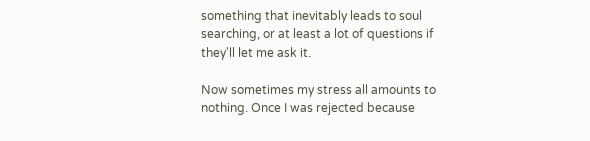something that inevitably leads to soul searching, or at least a lot of questions if they'll let me ask it.

Now sometimes my stress all amounts to nothing. Once I was rejected because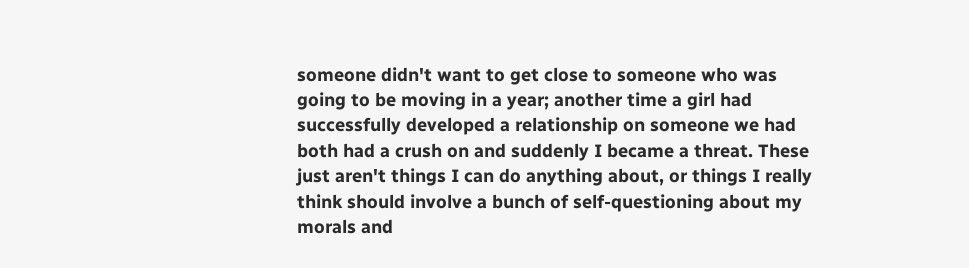someone didn't want to get close to someone who was going to be moving in a year; another time a girl had successfully developed a relationship on someone we had both had a crush on and suddenly I became a threat. These just aren't things I can do anything about, or things I really think should involve a bunch of self-questioning about my morals and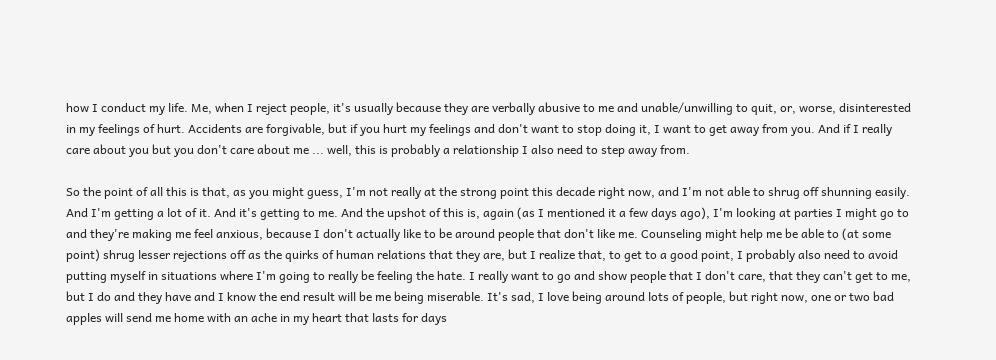how I conduct my life. Me, when I reject people, it's usually because they are verbally abusive to me and unable/unwilling to quit, or, worse, disinterested in my feelings of hurt. Accidents are forgivable, but if you hurt my feelings and don't want to stop doing it, I want to get away from you. And if I really care about you but you don't care about me ... well, this is probably a relationship I also need to step away from.

So the point of all this is that, as you might guess, I'm not really at the strong point this decade right now, and I'm not able to shrug off shunning easily. And I'm getting a lot of it. And it's getting to me. And the upshot of this is, again (as I mentioned it a few days ago), I'm looking at parties I might go to and they're making me feel anxious, because I don't actually like to be around people that don't like me. Counseling might help me be able to (at some point) shrug lesser rejections off as the quirks of human relations that they are, but I realize that, to get to a good point, I probably also need to avoid putting myself in situations where I'm going to really be feeling the hate. I really want to go and show people that I don't care, that they can't get to me, but I do and they have and I know the end result will be me being miserable. It's sad, I love being around lots of people, but right now, one or two bad apples will send me home with an ache in my heart that lasts for days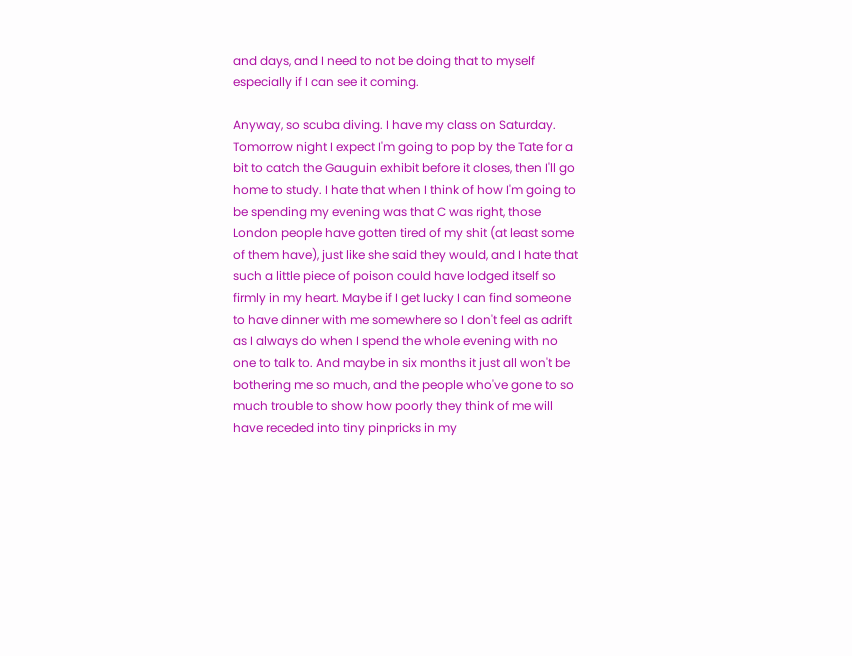and days, and I need to not be doing that to myself especially if I can see it coming.

Anyway, so scuba diving. I have my class on Saturday. Tomorrow night I expect I'm going to pop by the Tate for a bit to catch the Gauguin exhibit before it closes, then I'll go home to study. I hate that when I think of how I'm going to be spending my evening was that C was right, those London people have gotten tired of my shit (at least some of them have), just like she said they would, and I hate that such a little piece of poison could have lodged itself so firmly in my heart. Maybe if I get lucky I can find someone to have dinner with me somewhere so I don't feel as adrift as I always do when I spend the whole evening with no one to talk to. And maybe in six months it just all won't be bothering me so much, and the people who've gone to so much trouble to show how poorly they think of me will have receded into tiny pinpricks in my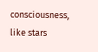consciousness, like stars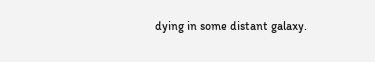dying in some distant galaxy.